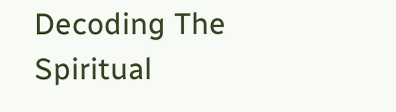Decoding The Spiritual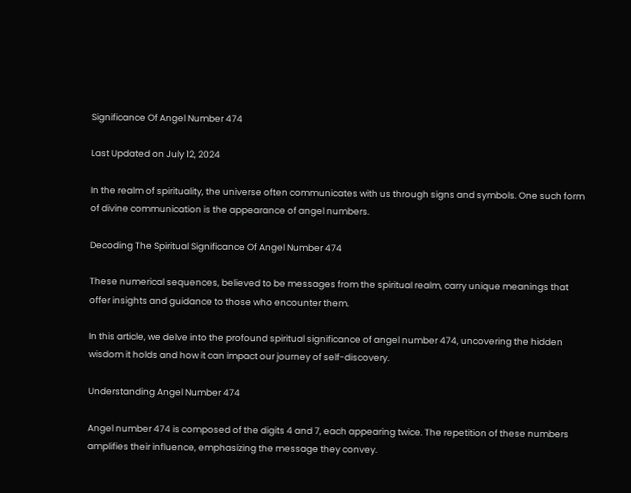Significance Of Angel Number 474

Last Updated on July 12, 2024

In the realm of spirituality, the universe often communicates with us through signs and symbols. One such form of divine communication is the appearance of angel numbers.

Decoding The Spiritual Significance Of Angel Number 474

These numerical sequences, believed to be messages from the spiritual realm, carry unique meanings that offer insights and guidance to those who encounter them.

In this article, we delve into the profound spiritual significance of angel number 474, uncovering the hidden wisdom it holds and how it can impact our journey of self-discovery.

Understanding Angel Number 474

Angel number 474 is composed of the digits 4 and 7, each appearing twice. The repetition of these numbers amplifies their influence, emphasizing the message they convey.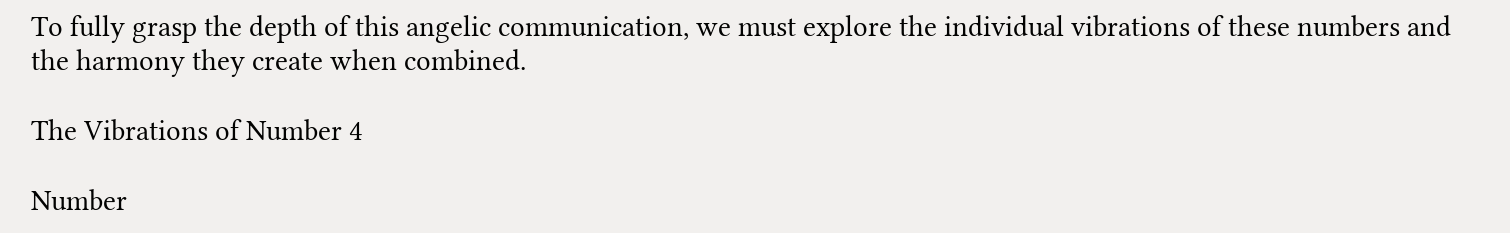To fully grasp the depth of this angelic communication, we must explore the individual vibrations of these numbers and the harmony they create when combined.

The Vibrations of Number 4

Number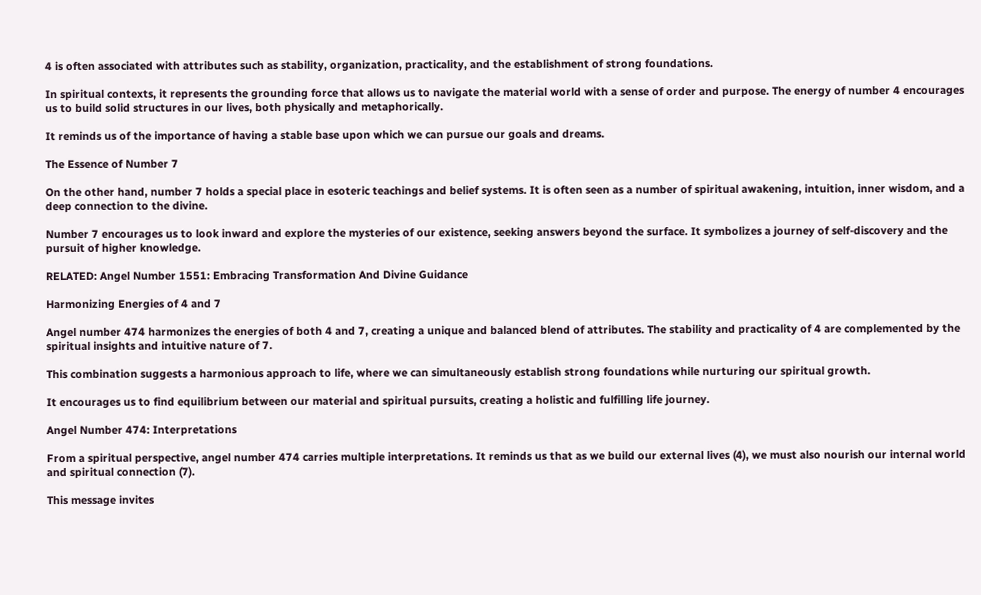4 is often associated with attributes such as stability, organization, practicality, and the establishment of strong foundations.

In spiritual contexts, it represents the grounding force that allows us to navigate the material world with a sense of order and purpose. The energy of number 4 encourages us to build solid structures in our lives, both physically and metaphorically.

It reminds us of the importance of having a stable base upon which we can pursue our goals and dreams.

The Essence of Number 7

On the other hand, number 7 holds a special place in esoteric teachings and belief systems. It is often seen as a number of spiritual awakening, intuition, inner wisdom, and a deep connection to the divine.

Number 7 encourages us to look inward and explore the mysteries of our existence, seeking answers beyond the surface. It symbolizes a journey of self-discovery and the pursuit of higher knowledge.

RELATED: Angel Number 1551: Embracing Transformation And Divine Guidance

Harmonizing Energies of 4 and 7

Angel number 474 harmonizes the energies of both 4 and 7, creating a unique and balanced blend of attributes. The stability and practicality of 4 are complemented by the spiritual insights and intuitive nature of 7.

This combination suggests a harmonious approach to life, where we can simultaneously establish strong foundations while nurturing our spiritual growth.

It encourages us to find equilibrium between our material and spiritual pursuits, creating a holistic and fulfilling life journey.

Angel Number 474: Interpretations

From a spiritual perspective, angel number 474 carries multiple interpretations. It reminds us that as we build our external lives (4), we must also nourish our internal world and spiritual connection (7).

This message invites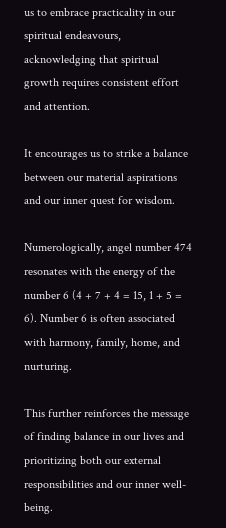us to embrace practicality in our spiritual endeavours, acknowledging that spiritual growth requires consistent effort and attention.

It encourages us to strike a balance between our material aspirations and our inner quest for wisdom.

Numerologically, angel number 474 resonates with the energy of the number 6 (4 + 7 + 4 = 15, 1 + 5 = 6). Number 6 is often associated with harmony, family, home, and nurturing.

This further reinforces the message of finding balance in our lives and prioritizing both our external responsibilities and our inner well-being.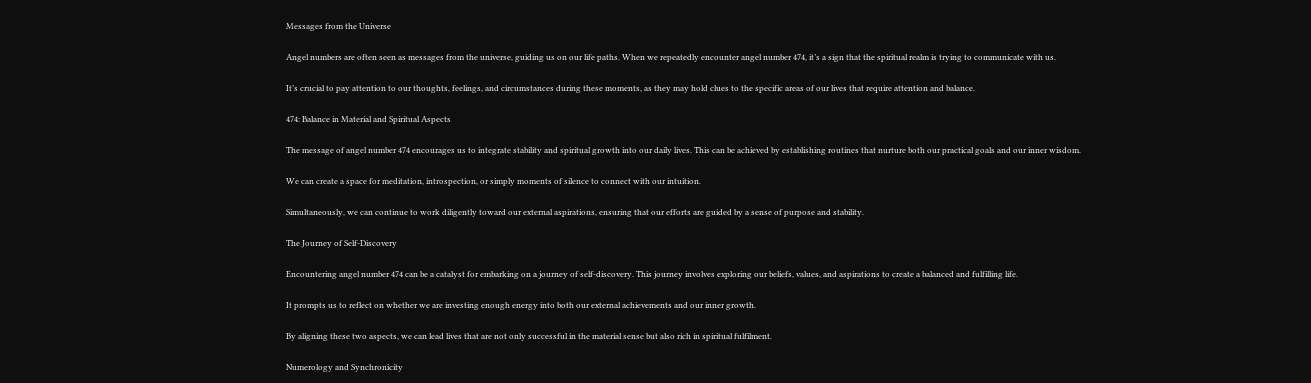Messages from the Universe

Angel numbers are often seen as messages from the universe, guiding us on our life paths. When we repeatedly encounter angel number 474, it’s a sign that the spiritual realm is trying to communicate with us.

It’s crucial to pay attention to our thoughts, feelings, and circumstances during these moments, as they may hold clues to the specific areas of our lives that require attention and balance.

474: Balance in Material and Spiritual Aspects

The message of angel number 474 encourages us to integrate stability and spiritual growth into our daily lives. This can be achieved by establishing routines that nurture both our practical goals and our inner wisdom.

We can create a space for meditation, introspection, or simply moments of silence to connect with our intuition.

Simultaneously, we can continue to work diligently toward our external aspirations, ensuring that our efforts are guided by a sense of purpose and stability.

The Journey of Self-Discovery

Encountering angel number 474 can be a catalyst for embarking on a journey of self-discovery. This journey involves exploring our beliefs, values, and aspirations to create a balanced and fulfilling life.

It prompts us to reflect on whether we are investing enough energy into both our external achievements and our inner growth.

By aligning these two aspects, we can lead lives that are not only successful in the material sense but also rich in spiritual fulfilment.

Numerology and Synchronicity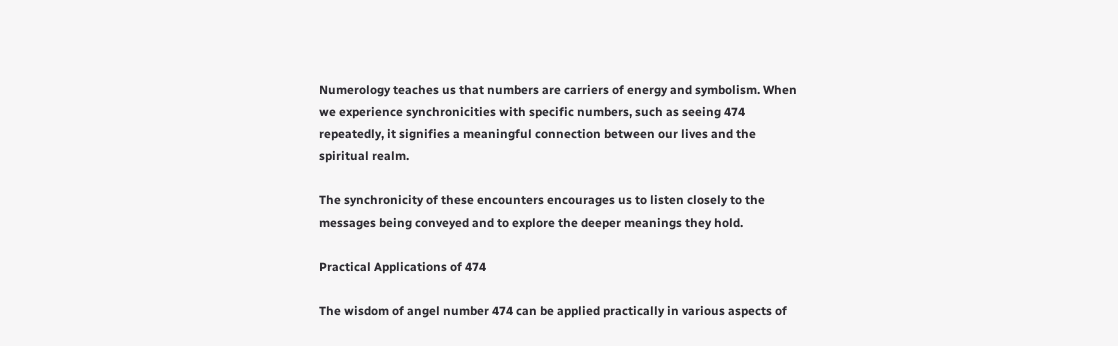Numerology teaches us that numbers are carriers of energy and symbolism. When we experience synchronicities with specific numbers, such as seeing 474 repeatedly, it signifies a meaningful connection between our lives and the spiritual realm.

The synchronicity of these encounters encourages us to listen closely to the messages being conveyed and to explore the deeper meanings they hold.

Practical Applications of 474

The wisdom of angel number 474 can be applied practically in various aspects of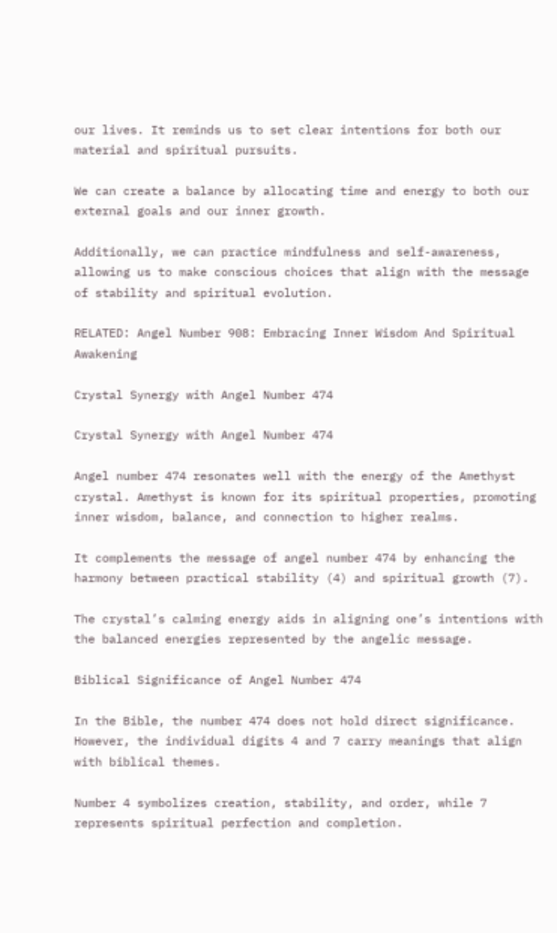our lives. It reminds us to set clear intentions for both our material and spiritual pursuits.

We can create a balance by allocating time and energy to both our external goals and our inner growth.

Additionally, we can practice mindfulness and self-awareness, allowing us to make conscious choices that align with the message of stability and spiritual evolution.

RELATED: Angel Number 908: Embracing Inner Wisdom And Spiritual Awakening

Crystal Synergy with Angel Number 474

Crystal Synergy with Angel Number 474

Angel number 474 resonates well with the energy of the Amethyst crystal. Amethyst is known for its spiritual properties, promoting inner wisdom, balance, and connection to higher realms.

It complements the message of angel number 474 by enhancing the harmony between practical stability (4) and spiritual growth (7).

The crystal’s calming energy aids in aligning one’s intentions with the balanced energies represented by the angelic message.

Biblical Significance of Angel Number 474

In the Bible, the number 474 does not hold direct significance. However, the individual digits 4 and 7 carry meanings that align with biblical themes.

Number 4 symbolizes creation, stability, and order, while 7 represents spiritual perfection and completion.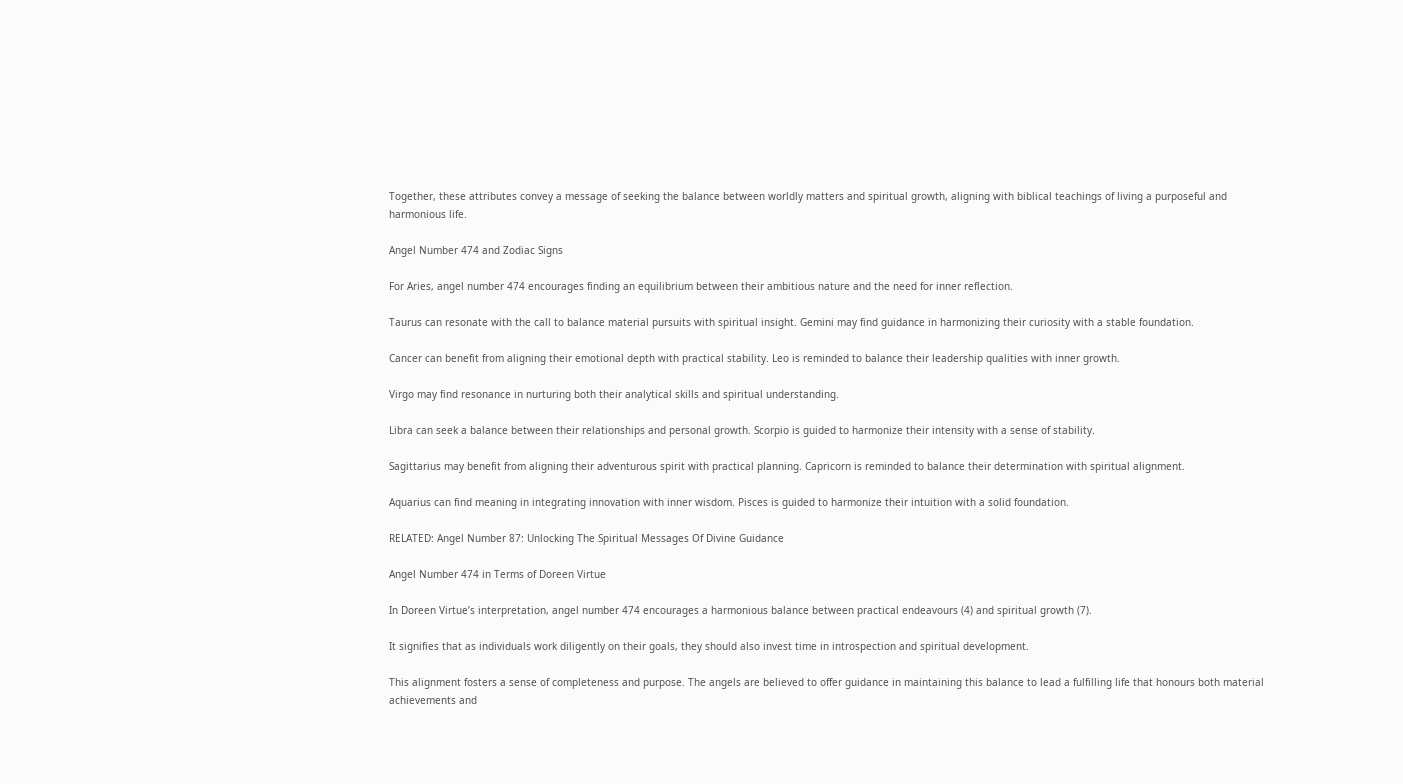Together, these attributes convey a message of seeking the balance between worldly matters and spiritual growth, aligning with biblical teachings of living a purposeful and harmonious life.

Angel Number 474 and Zodiac Signs

For Aries, angel number 474 encourages finding an equilibrium between their ambitious nature and the need for inner reflection.

Taurus can resonate with the call to balance material pursuits with spiritual insight. Gemini may find guidance in harmonizing their curiosity with a stable foundation.

Cancer can benefit from aligning their emotional depth with practical stability. Leo is reminded to balance their leadership qualities with inner growth.

Virgo may find resonance in nurturing both their analytical skills and spiritual understanding.

Libra can seek a balance between their relationships and personal growth. Scorpio is guided to harmonize their intensity with a sense of stability.

Sagittarius may benefit from aligning their adventurous spirit with practical planning. Capricorn is reminded to balance their determination with spiritual alignment.

Aquarius can find meaning in integrating innovation with inner wisdom. Pisces is guided to harmonize their intuition with a solid foundation.

RELATED: Angel Number 87: Unlocking The Spiritual Messages Of Divine Guidance

Angel Number 474 in Terms of Doreen Virtue

In Doreen Virtue’s interpretation, angel number 474 encourages a harmonious balance between practical endeavours (4) and spiritual growth (7).

It signifies that as individuals work diligently on their goals, they should also invest time in introspection and spiritual development.

This alignment fosters a sense of completeness and purpose. The angels are believed to offer guidance in maintaining this balance to lead a fulfilling life that honours both material achievements and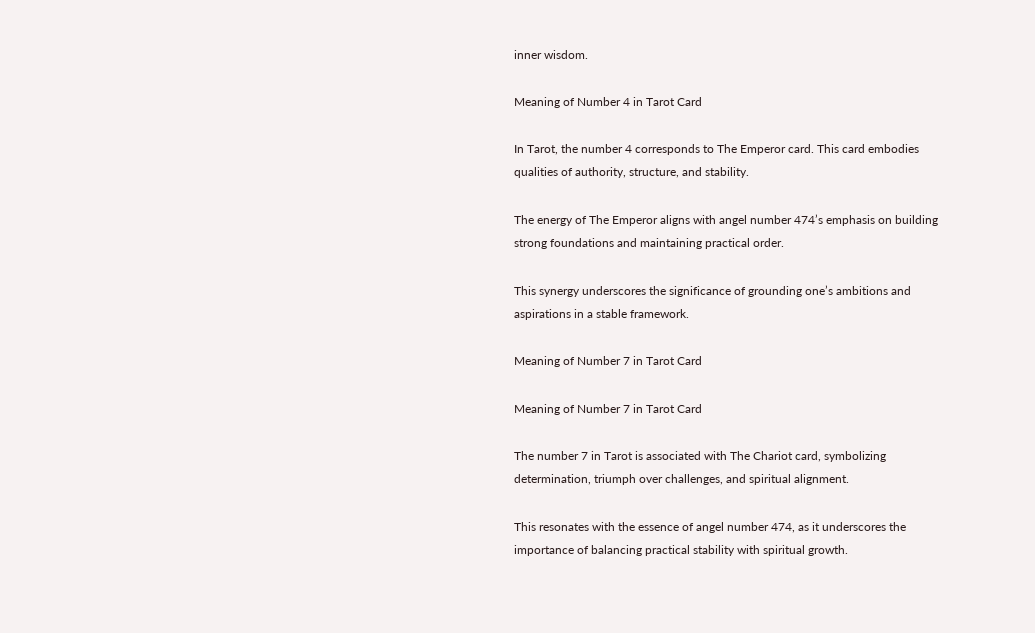inner wisdom.

Meaning of Number 4 in Tarot Card

In Tarot, the number 4 corresponds to The Emperor card. This card embodies qualities of authority, structure, and stability.

The energy of The Emperor aligns with angel number 474’s emphasis on building strong foundations and maintaining practical order.

This synergy underscores the significance of grounding one’s ambitions and aspirations in a stable framework.

Meaning of Number 7 in Tarot Card

Meaning of Number 7 in Tarot Card

The number 7 in Tarot is associated with The Chariot card, symbolizing determination, triumph over challenges, and spiritual alignment.

This resonates with the essence of angel number 474, as it underscores the importance of balancing practical stability with spiritual growth.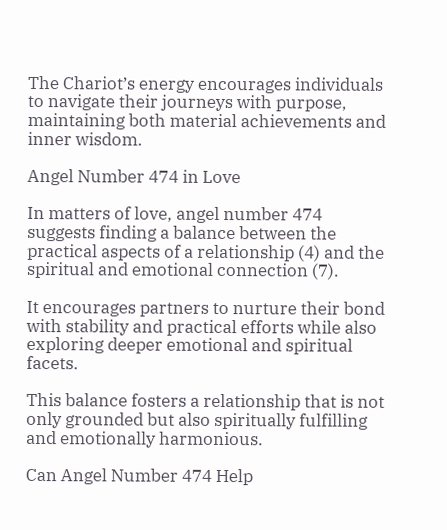The Chariot’s energy encourages individuals to navigate their journeys with purpose, maintaining both material achievements and inner wisdom.

Angel Number 474 in Love

In matters of love, angel number 474 suggests finding a balance between the practical aspects of a relationship (4) and the spiritual and emotional connection (7).

It encourages partners to nurture their bond with stability and practical efforts while also exploring deeper emotional and spiritual facets.

This balance fosters a relationship that is not only grounded but also spiritually fulfilling and emotionally harmonious.

Can Angel Number 474 Help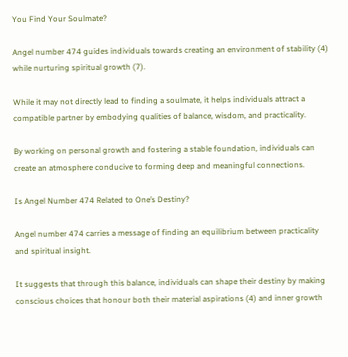You Find Your Soulmate?

Angel number 474 guides individuals towards creating an environment of stability (4) while nurturing spiritual growth (7).

While it may not directly lead to finding a soulmate, it helps individuals attract a compatible partner by embodying qualities of balance, wisdom, and practicality.

By working on personal growth and fostering a stable foundation, individuals can create an atmosphere conducive to forming deep and meaningful connections.

Is Angel Number 474 Related to One’s Destiny?

Angel number 474 carries a message of finding an equilibrium between practicality and spiritual insight.

It suggests that through this balance, individuals can shape their destiny by making conscious choices that honour both their material aspirations (4) and inner growth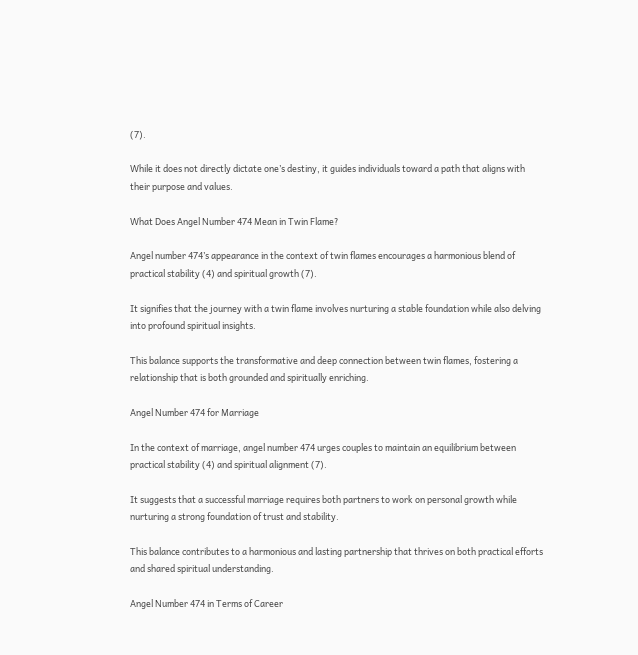(7).

While it does not directly dictate one’s destiny, it guides individuals toward a path that aligns with their purpose and values.

What Does Angel Number 474 Mean in Twin Flame?

Angel number 474’s appearance in the context of twin flames encourages a harmonious blend of practical stability (4) and spiritual growth (7).

It signifies that the journey with a twin flame involves nurturing a stable foundation while also delving into profound spiritual insights.

This balance supports the transformative and deep connection between twin flames, fostering a relationship that is both grounded and spiritually enriching.

Angel Number 474 for Marriage

In the context of marriage, angel number 474 urges couples to maintain an equilibrium between practical stability (4) and spiritual alignment (7).

It suggests that a successful marriage requires both partners to work on personal growth while nurturing a strong foundation of trust and stability.

This balance contributes to a harmonious and lasting partnership that thrives on both practical efforts and shared spiritual understanding.

Angel Number 474 in Terms of Career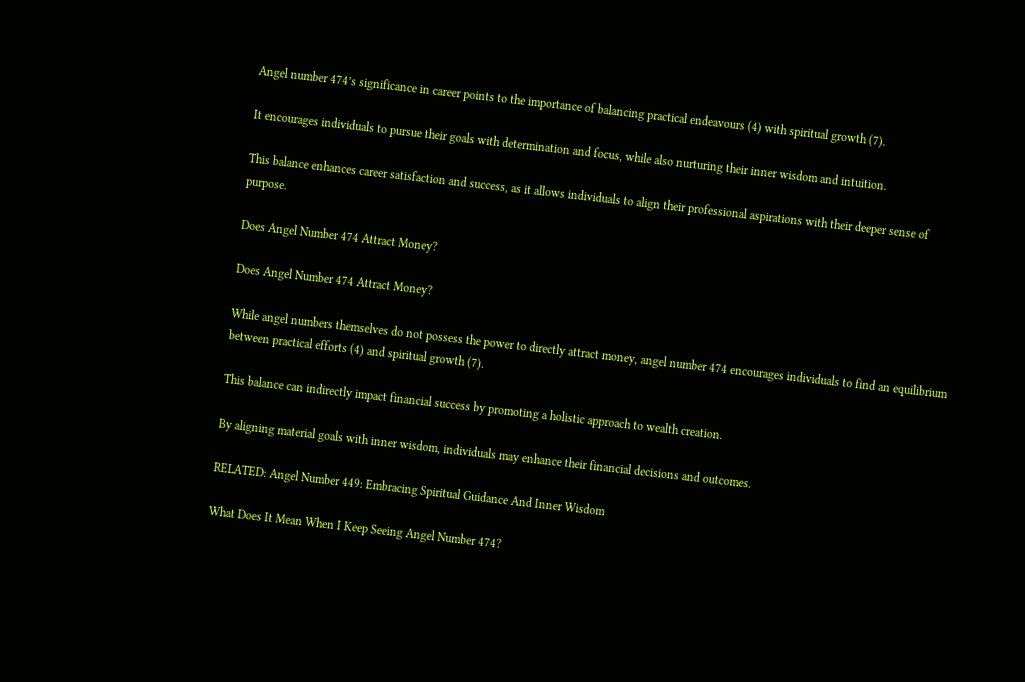Angel number 474’s significance in career points to the importance of balancing practical endeavours (4) with spiritual growth (7).

It encourages individuals to pursue their goals with determination and focus, while also nurturing their inner wisdom and intuition.

This balance enhances career satisfaction and success, as it allows individuals to align their professional aspirations with their deeper sense of purpose.

Does Angel Number 474 Attract Money?

Does Angel Number 474 Attract Money?

While angel numbers themselves do not possess the power to directly attract money, angel number 474 encourages individuals to find an equilibrium between practical efforts (4) and spiritual growth (7).

This balance can indirectly impact financial success by promoting a holistic approach to wealth creation.

By aligning material goals with inner wisdom, individuals may enhance their financial decisions and outcomes.

RELATED: Angel Number 449: Embracing Spiritual Guidance And Inner Wisdom

What Does It Mean When I Keep Seeing Angel Number 474?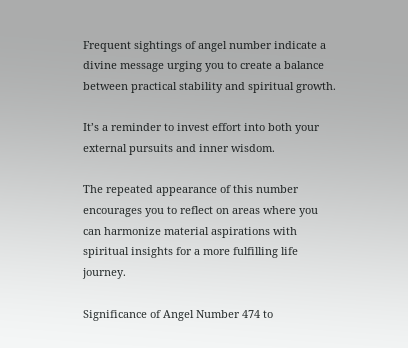Frequent sightings of angel number indicate a divine message urging you to create a balance between practical stability and spiritual growth.

It’s a reminder to invest effort into both your external pursuits and inner wisdom.

The repeated appearance of this number encourages you to reflect on areas where you can harmonize material aspirations with spiritual insights for a more fulfilling life journey.

Significance of Angel Number 474 to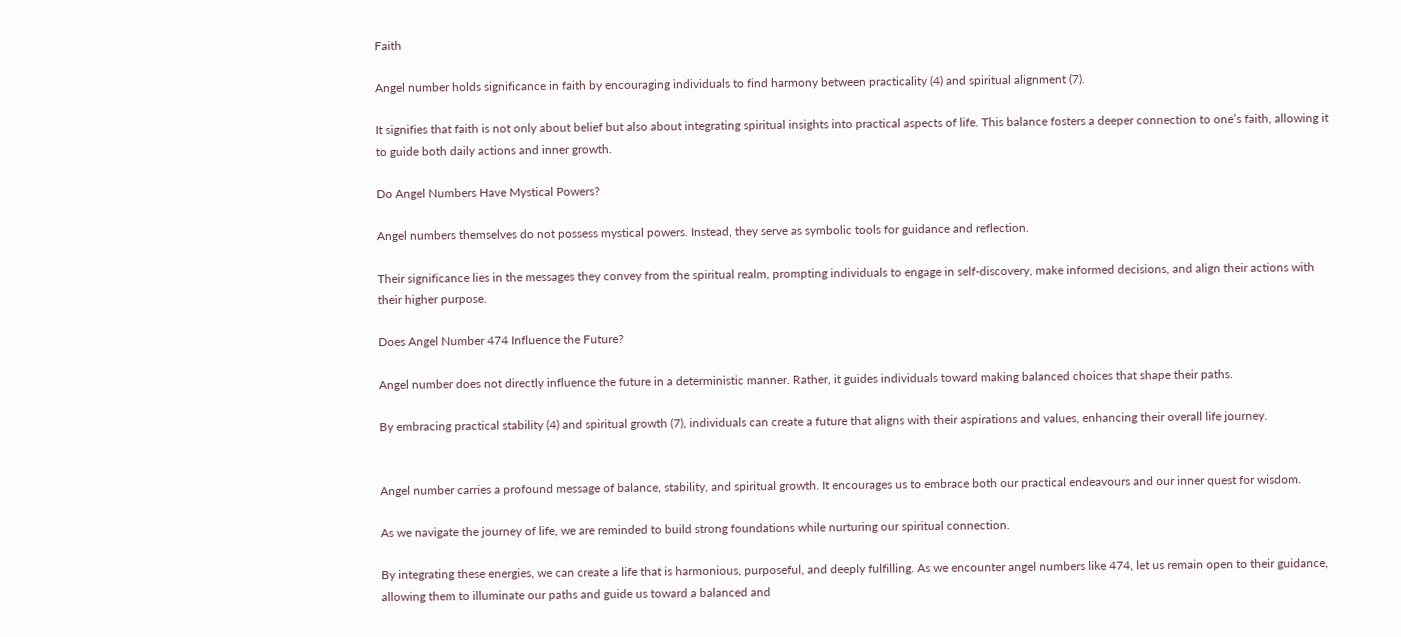Faith

Angel number holds significance in faith by encouraging individuals to find harmony between practicality (4) and spiritual alignment (7).

It signifies that faith is not only about belief but also about integrating spiritual insights into practical aspects of life. This balance fosters a deeper connection to one’s faith, allowing it to guide both daily actions and inner growth.

Do Angel Numbers Have Mystical Powers?

Angel numbers themselves do not possess mystical powers. Instead, they serve as symbolic tools for guidance and reflection.

Their significance lies in the messages they convey from the spiritual realm, prompting individuals to engage in self-discovery, make informed decisions, and align their actions with their higher purpose.

Does Angel Number 474 Influence the Future?

Angel number does not directly influence the future in a deterministic manner. Rather, it guides individuals toward making balanced choices that shape their paths.

By embracing practical stability (4) and spiritual growth (7), individuals can create a future that aligns with their aspirations and values, enhancing their overall life journey.


Angel number carries a profound message of balance, stability, and spiritual growth. It encourages us to embrace both our practical endeavours and our inner quest for wisdom.

As we navigate the journey of life, we are reminded to build strong foundations while nurturing our spiritual connection.

By integrating these energies, we can create a life that is harmonious, purposeful, and deeply fulfilling. As we encounter angel numbers like 474, let us remain open to their guidance, allowing them to illuminate our paths and guide us toward a balanced and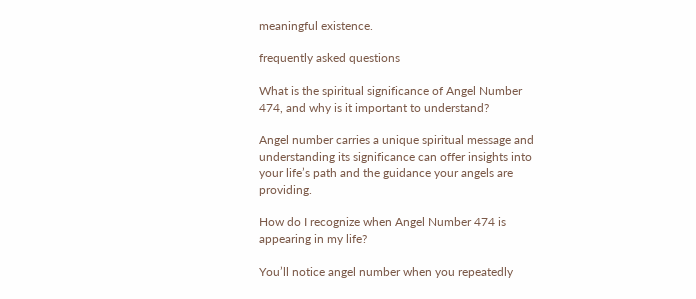meaningful existence.

frequently asked questions

What is the spiritual significance of Angel Number 474, and why is it important to understand?

Angel number carries a unique spiritual message and understanding its significance can offer insights into your life’s path and the guidance your angels are providing.

How do I recognize when Angel Number 474 is appearing in my life?

You’ll notice angel number when you repeatedly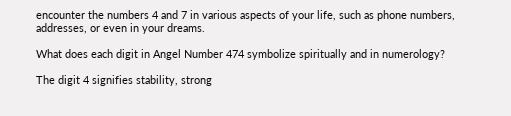encounter the numbers 4 and 7 in various aspects of your life, such as phone numbers, addresses, or even in your dreams.

What does each digit in Angel Number 474 symbolize spiritually and in numerology?

The digit 4 signifies stability, strong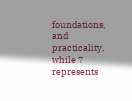foundations, and practicality, while 7 represents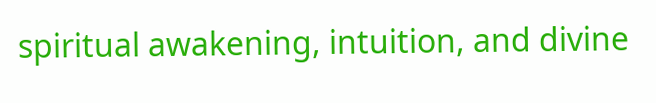spiritual awakening, intuition, and divine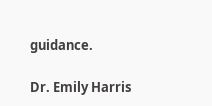guidance.

Dr. Emily Harris